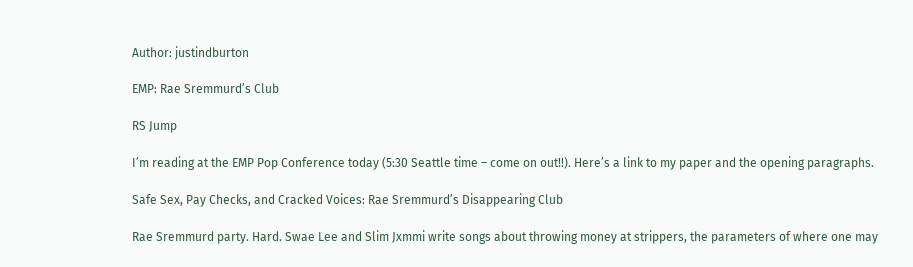Author: justindburton

EMP: Rae Sremmurd’s Club

RS Jump

I’m reading at the EMP Pop Conference today (5:30 Seattle time – come on out!!). Here’s a link to my paper and the opening paragraphs.

Safe Sex, Pay Checks, and Cracked Voices: Rae Sremmurd’s Disappearing Club

Rae Sremmurd party. Hard. Swae Lee and Slim Jxmmi write songs about throwing money at strippers, the parameters of where one may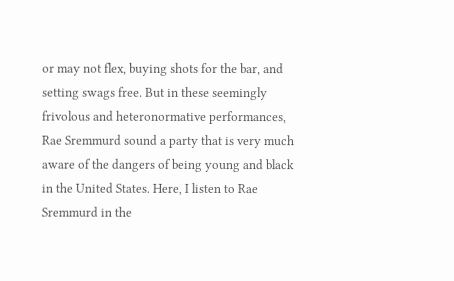or may not flex, buying shots for the bar, and setting swags free. But in these seemingly frivolous and heteronormative performances, Rae Sremmurd sound a party that is very much aware of the dangers of being young and black in the United States. Here, I listen to Rae Sremmurd in the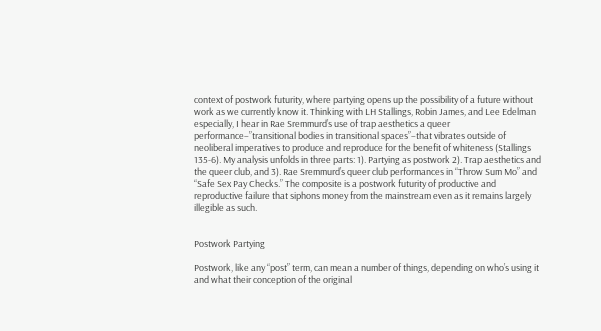context of postwork futurity, where partying opens up the possibility of a future without work as we currently know it. Thinking with LH Stallings, Robin James, and Lee Edelman especially, I hear in Rae Sremmurd’s use of trap aesthetics a queer performance–”transitional bodies in transitional spaces”–that vibrates outside of neoliberal imperatives to produce and reproduce for the benefit of whiteness (Stallings 135-6). My analysis unfolds in three parts: 1). Partying as postwork 2). Trap aesthetics and the queer club, and 3). Rae Sremmurd’s queer club performances in “Throw Sum Mo” and “Safe Sex Pay Checks.” The composite is a postwork futurity of productive and reproductive failure that siphons money from the mainstream even as it remains largely illegible as such.


Postwork Partying

Postwork, like any “post” term, can mean a number of things, depending on who’s using it and what their conception of the original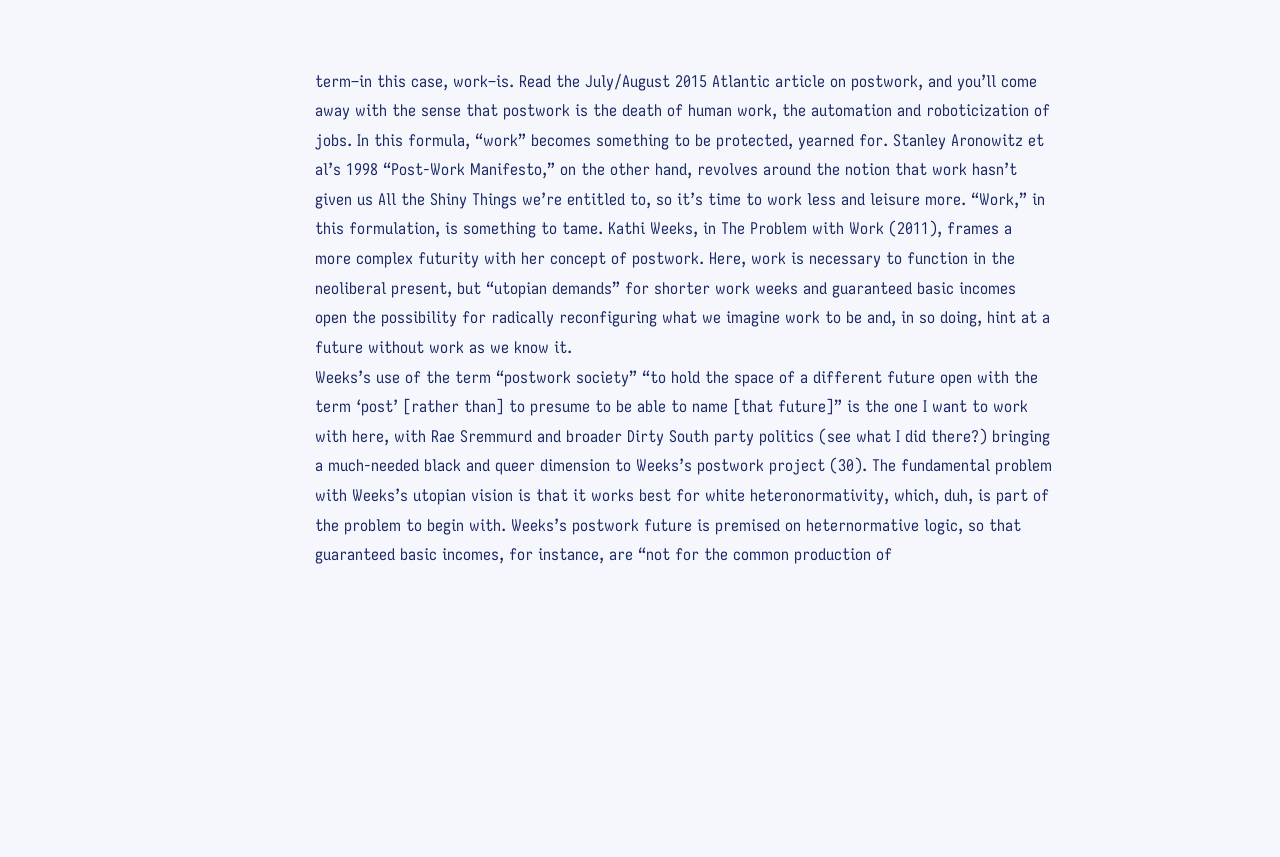term–in this case, work–is. Read the July/August 2015 Atlantic article on postwork, and you’ll come away with the sense that postwork is the death of human work, the automation and roboticization of jobs. In this formula, “work” becomes something to be protected, yearned for. Stanley Aronowitz et al’s 1998 “Post-Work Manifesto,” on the other hand, revolves around the notion that work hasn’t given us All the Shiny Things we’re entitled to, so it’s time to work less and leisure more. “Work,” in this formulation, is something to tame. Kathi Weeks, in The Problem with Work (2011), frames a more complex futurity with her concept of postwork. Here, work is necessary to function in the neoliberal present, but “utopian demands” for shorter work weeks and guaranteed basic incomes open the possibility for radically reconfiguring what we imagine work to be and, in so doing, hint at a future without work as we know it.
Weeks’s use of the term “postwork society” “to hold the space of a different future open with the term ‘post’ [rather than] to presume to be able to name [that future]” is the one I want to work with here, with Rae Sremmurd and broader Dirty South party politics (see what I did there?) bringing a much-needed black and queer dimension to Weeks’s postwork project (30). The fundamental problem with Weeks’s utopian vision is that it works best for white heteronormativity, which, duh, is part of the problem to begin with. Weeks’s postwork future is premised on heternormative logic, so that guaranteed basic incomes, for instance, are “not for the common production of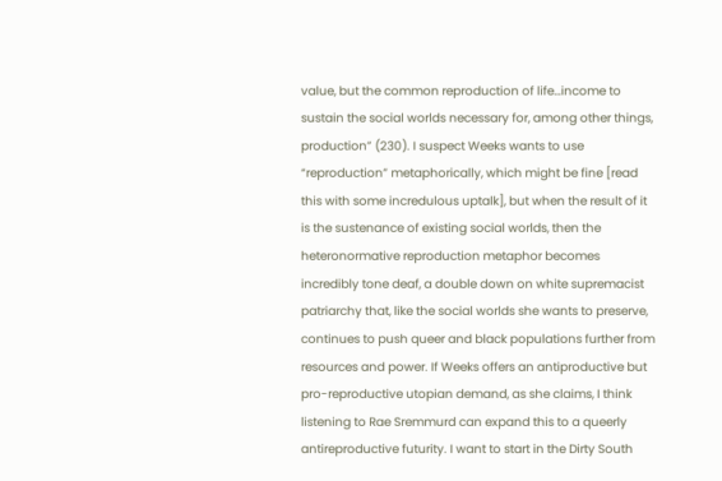value, but the common reproduction of life…income to sustain the social worlds necessary for, among other things, production” (230). I suspect Weeks wants to use “reproduction” metaphorically, which might be fine [read this with some incredulous uptalk], but when the result of it is the sustenance of existing social worlds, then the heteronormative reproduction metaphor becomes incredibly tone deaf, a double down on white supremacist patriarchy that, like the social worlds she wants to preserve, continues to push queer and black populations further from resources and power. If Weeks offers an antiproductive but pro-reproductive utopian demand, as she claims, I think listening to Rae Sremmurd can expand this to a queerly antireproductive futurity. I want to start in the Dirty South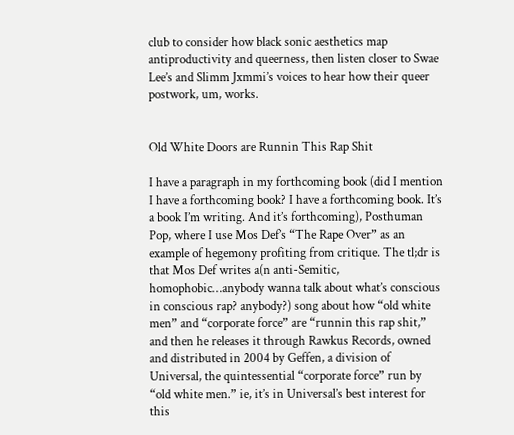club to consider how black sonic aesthetics map antiproductivity and queerness, then listen closer to Swae Lee’s and Slimm Jxmmi’s voices to hear how their queer postwork, um, works.


Old White Doors are Runnin This Rap Shit

I have a paragraph in my forthcoming book (did I mention I have a forthcoming book? I have a forthcoming book. It’s a book I’m writing. And it’s forthcoming), Posthuman Pop, where I use Mos Def’s “The Rape Over” as an example of hegemony profiting from critique. The tl;dr is that Mos Def writes a(n anti-Semitic, homophobic…anybody wanna talk about what’s conscious in conscious rap? anybody?) song about how “old white men” and “corporate force” are “runnin this rap shit,” and then he releases it through Rawkus Records, owned and distributed in 2004 by Geffen, a division of Universal, the quintessential “corporate force” run by “old white men.” ie, it’s in Universal’s best interest for this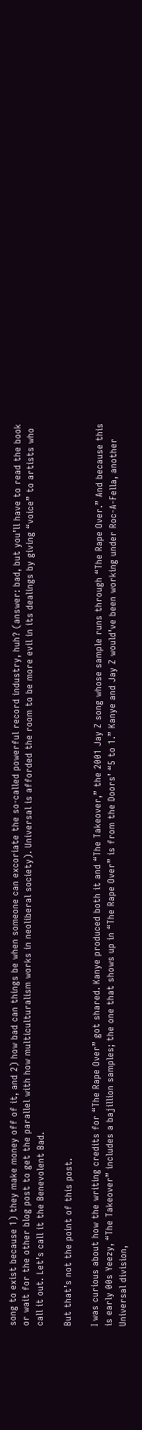song to exist because 1) they make money off of it, and 2) how bad can things be when someone can excoriate the so-called powerful record industry, huh? (answer: bad, but you’ll have to read the book or wait for the other blog post to get the parallel with how multiculturalism works in neoliberal society). Universal is afforded the room to be more evil in its dealings by giving “voice” to artists who call it out. Let’s call it the Benevolent Bad.

But that’s not the point of this post.

I was curious about how the writing credits for “The Rape Over” got shared. Kanye produced both it and “The Takeover,” the 2001 Jay Z song whose sample runs through “The Rape Over.” And because this is early 00s Yeezy, “The Takeover” includes a bajillion samples; the one that shows up in “The Rape Over” is from the Doors’ “5 to 1.” Kanye and Jay Z would’ve been working under Roc-A-Fella, another Universal division,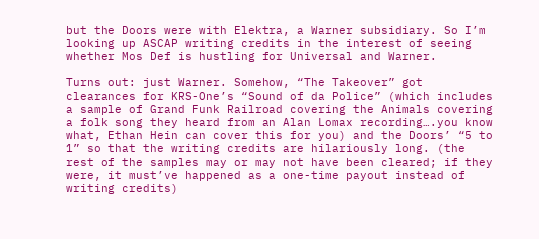but the Doors were with Elektra, a Warner subsidiary. So I’m looking up ASCAP writing credits in the interest of seeing whether Mos Def is hustling for Universal and Warner.

Turns out: just Warner. Somehow, “The Takeover” got clearances for KRS-One’s “Sound of da Police” (which includes a sample of Grand Funk Railroad covering the Animals covering a folk song they heard from an Alan Lomax recording….you know what, Ethan Hein can cover this for you) and the Doors’ “5 to 1” so that the writing credits are hilariously long. (the rest of the samples may or may not have been cleared; if they were, it must’ve happened as a one-time payout instead of writing credits)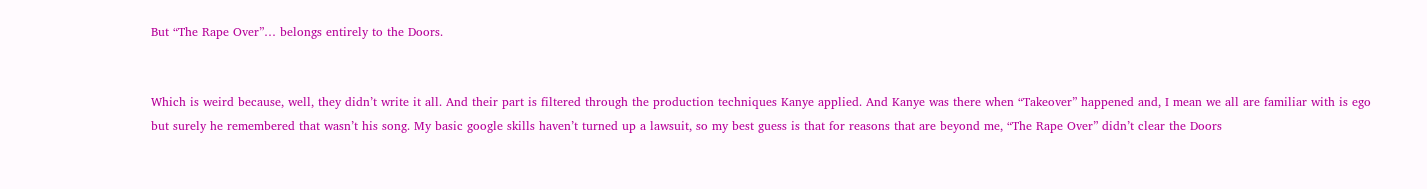But “The Rape Over”… belongs entirely to the Doors.


Which is weird because, well, they didn’t write it all. And their part is filtered through the production techniques Kanye applied. And Kanye was there when “Takeover” happened and, I mean we all are familiar with is ego but surely he remembered that wasn’t his song. My basic google skills haven’t turned up a lawsuit, so my best guess is that for reasons that are beyond me, “The Rape Over” didn’t clear the Doors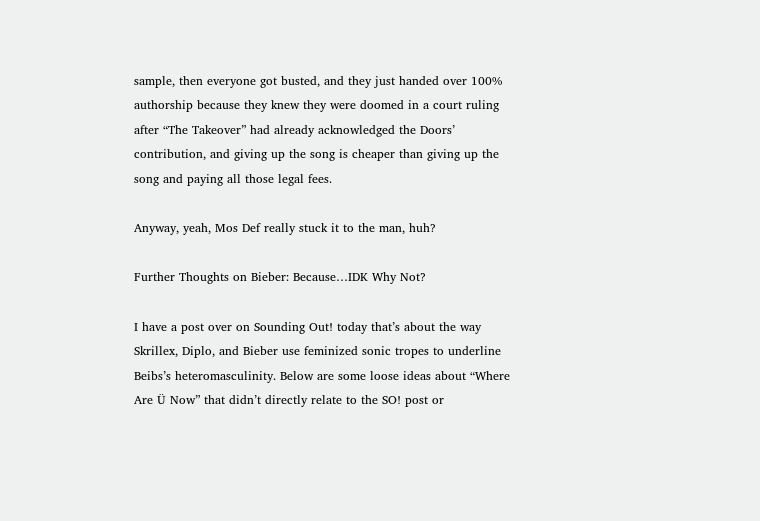sample, then everyone got busted, and they just handed over 100% authorship because they knew they were doomed in a court ruling after “The Takeover” had already acknowledged the Doors’ contribution, and giving up the song is cheaper than giving up the song and paying all those legal fees.

Anyway, yeah, Mos Def really stuck it to the man, huh?

Further Thoughts on Bieber: Because…IDK Why Not?

I have a post over on Sounding Out! today that’s about the way Skrillex, Diplo, and Bieber use feminized sonic tropes to underline Beibs’s heteromasculinity. Below are some loose ideas about “Where Are Ü Now” that didn’t directly relate to the SO! post or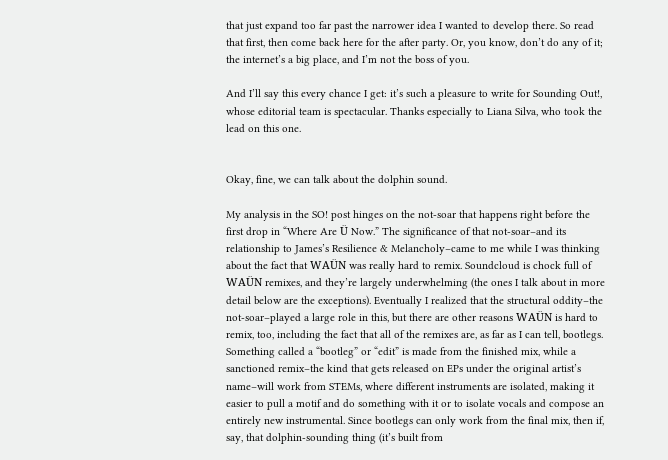that just expand too far past the narrower idea I wanted to develop there. So read that first, then come back here for the after party. Or, you know, don’t do any of it; the internet’s a big place, and I’m not the boss of you.

And I’ll say this every chance I get: it’s such a pleasure to write for Sounding Out!, whose editorial team is spectacular. Thanks especially to Liana Silva, who took the lead on this one.


Okay, fine, we can talk about the dolphin sound.

My analysis in the SO! post hinges on the not-soar that happens right before the first drop in “Where Are Ü Now.” The significance of that not-soar–and its relationship to James’s Resilience & Melancholy–came to me while I was thinking about the fact that WAÜN was really hard to remix. Soundcloud is chock full of WAÜN remixes, and they’re largely underwhelming (the ones I talk about in more detail below are the exceptions). Eventually I realized that the structural oddity–the not-soar–played a large role in this, but there are other reasons WAÜN is hard to remix, too, including the fact that all of the remixes are, as far as I can tell, bootlegs. Something called a “bootleg” or “edit” is made from the finished mix, while a sanctioned remix–the kind that gets released on EPs under the original artist’s name–will work from STEMs, where different instruments are isolated, making it easier to pull a motif and do something with it or to isolate vocals and compose an entirely new instrumental. Since bootlegs can only work from the final mix, then if, say, that dolphin-sounding thing (it’s built from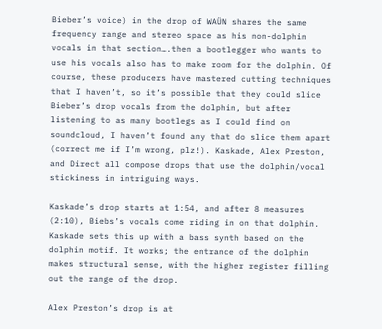Bieber’s voice) in the drop of WAÜN shares the same frequency range and stereo space as his non-dolphin vocals in that section….then a bootlegger who wants to use his vocals also has to make room for the dolphin. Of course, these producers have mastered cutting techniques that I haven’t, so it’s possible that they could slice Bieber’s drop vocals from the dolphin, but after listening to as many bootlegs as I could find on soundcloud, I haven’t found any that do slice them apart (correct me if I’m wrong, plz!). Kaskade, Alex Preston, and Direct all compose drops that use the dolphin/vocal stickiness in intriguing ways.

Kaskade’s drop starts at 1:54, and after 8 measures (2:10), Biebs’s vocals come riding in on that dolphin. Kaskade sets this up with a bass synth based on the dolphin motif. It works; the entrance of the dolphin makes structural sense, with the higher register filling out the range of the drop.

Alex Preston’s drop is at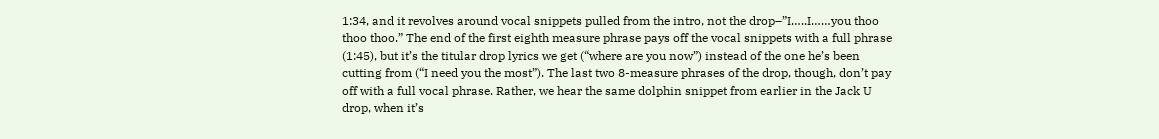1:34, and it revolves around vocal snippets pulled from the intro, not the drop–”I…..I……you thoo thoo thoo.” The end of the first eighth measure phrase pays off the vocal snippets with a full phrase (1:45), but it’s the titular drop lyrics we get (“where are you now”) instead of the one he’s been cutting from (“I need you the most”). The last two 8-measure phrases of the drop, though, don’t pay off with a full vocal phrase. Rather, we hear the same dolphin snippet from earlier in the Jack U drop, when it’s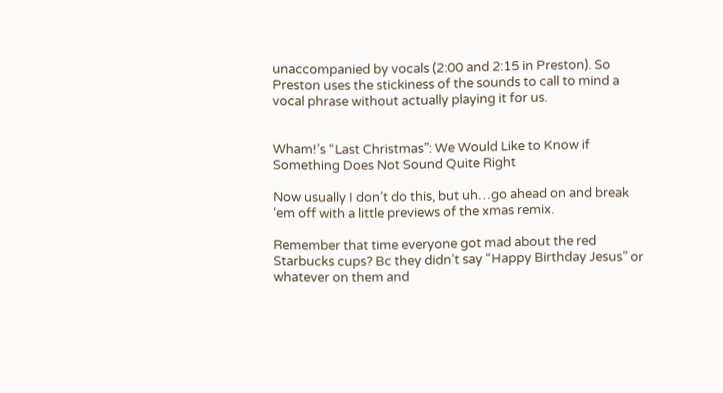unaccompanied by vocals (2:00 and 2:15 in Preston). So Preston uses the stickiness of the sounds to call to mind a vocal phrase without actually playing it for us.


Wham!’s “Last Christmas”: We Would Like to Know if Something Does Not Sound Quite Right

Now usually I don’t do this, but uh…go ahead on and break ‘em off with a little previews of the xmas remix.

Remember that time everyone got mad about the red Starbucks cups? Bc they didn’t say “Happy Birthday Jesus” or whatever on them and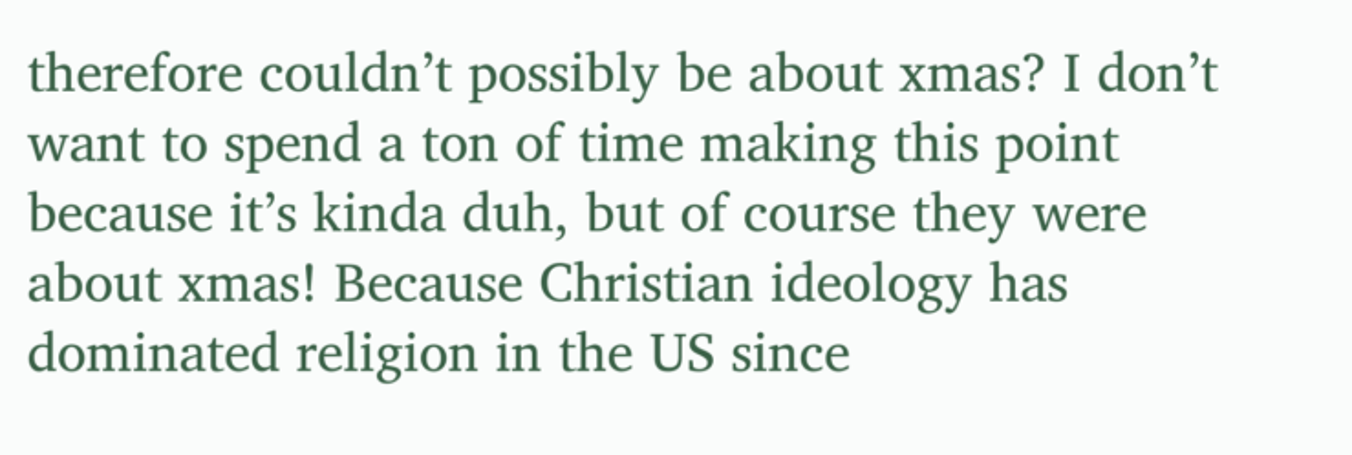therefore couldn’t possibly be about xmas? I don’t want to spend a ton of time making this point because it’s kinda duh, but of course they were about xmas! Because Christian ideology has dominated religion in the US since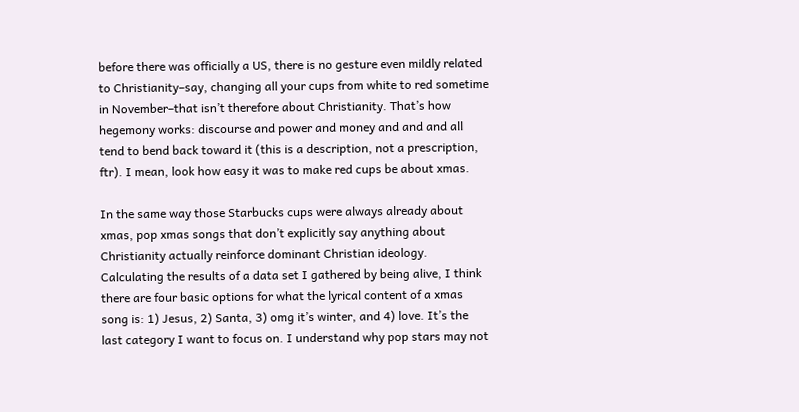before there was officially a US, there is no gesture even mildly related to Christianity–say, changing all your cups from white to red sometime in November–that isn’t therefore about Christianity. That’s how hegemony works: discourse and power and money and and and all tend to bend back toward it (this is a description, not a prescription, ftr). I mean, look how easy it was to make red cups be about xmas.

In the same way those Starbucks cups were always already about xmas, pop xmas songs that don’t explicitly say anything about Christianity actually reinforce dominant Christian ideology. Calculating the results of a data set I gathered by being alive, I think there are four basic options for what the lyrical content of a xmas song is: 1) Jesus, 2) Santa, 3) omg it’s winter, and 4) love. It’s the last category I want to focus on. I understand why pop stars may not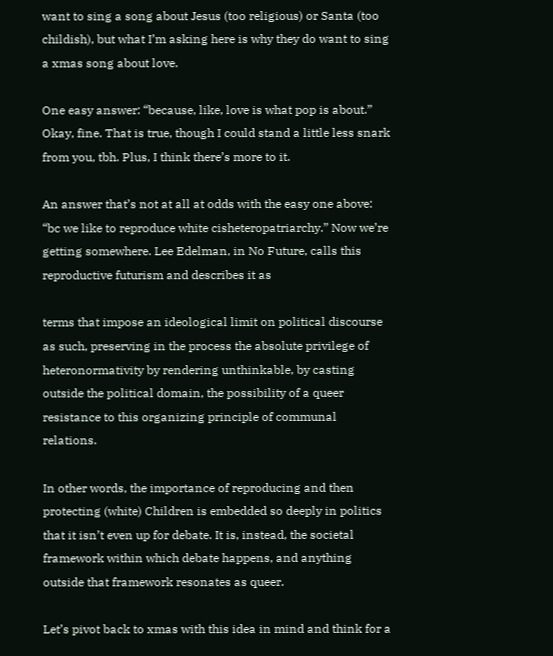want to sing a song about Jesus (too religious) or Santa (too childish), but what I’m asking here is why they do want to sing a xmas song about love.

One easy answer: “because, like, love is what pop is about.” Okay, fine. That is true, though I could stand a little less snark from you, tbh. Plus, I think there’s more to it.

An answer that’s not at all at odds with the easy one above: “bc we like to reproduce white cisheteropatriarchy.” Now we’re getting somewhere. Lee Edelman, in No Future, calls this reproductive futurism and describes it as

terms that impose an ideological limit on political discourse as such, preserving in the process the absolute privilege of heteronormativity by rendering unthinkable, by casting outside the political domain, the possibility of a queer resistance to this organizing principle of communal relations.

In other words, the importance of reproducing and then protecting (white) Children is embedded so deeply in politics that it isn’t even up for debate. It is, instead, the societal framework within which debate happens, and anything outside that framework resonates as queer.

Let’s pivot back to xmas with this idea in mind and think for a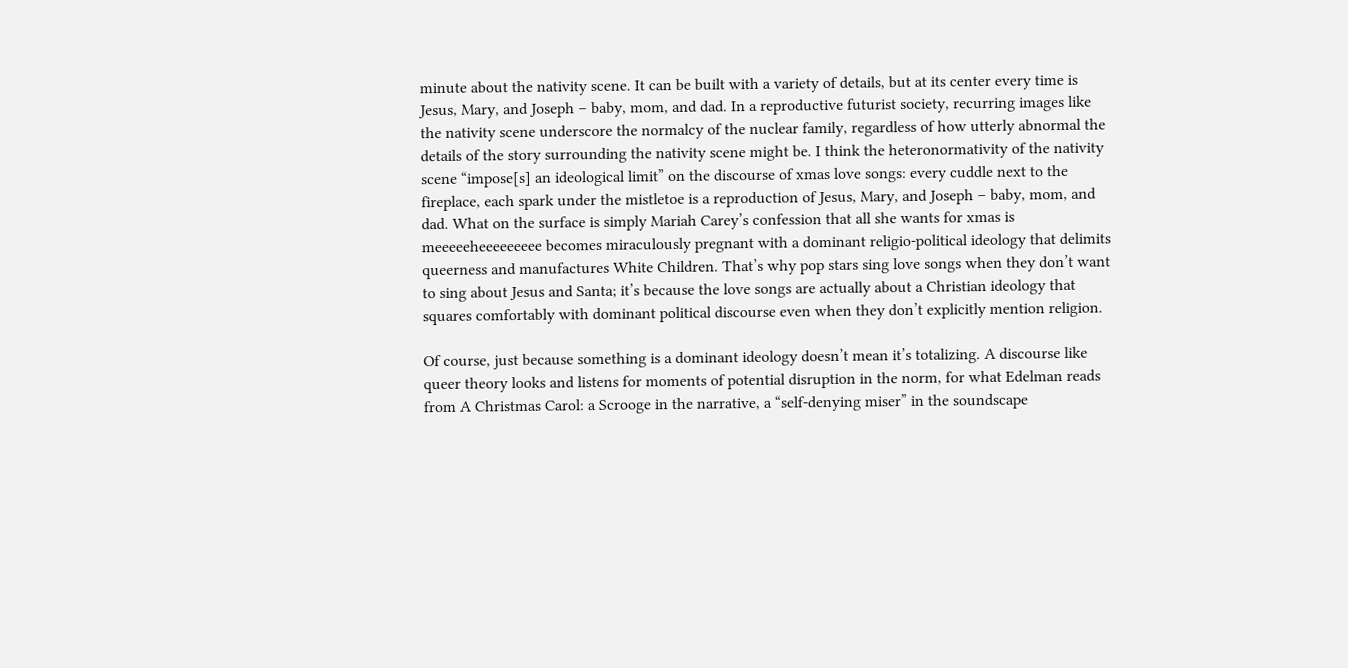minute about the nativity scene. It can be built with a variety of details, but at its center every time is Jesus, Mary, and Joseph – baby, mom, and dad. In a reproductive futurist society, recurring images like the nativity scene underscore the normalcy of the nuclear family, regardless of how utterly abnormal the details of the story surrounding the nativity scene might be. I think the heteronormativity of the nativity scene “impose[s] an ideological limit” on the discourse of xmas love songs: every cuddle next to the fireplace, each spark under the mistletoe is a reproduction of Jesus, Mary, and Joseph – baby, mom, and dad. What on the surface is simply Mariah Carey’s confession that all she wants for xmas is meeeeeheeeeeeeee becomes miraculously pregnant with a dominant religio-political ideology that delimits queerness and manufactures White Children. That’s why pop stars sing love songs when they don’t want to sing about Jesus and Santa; it’s because the love songs are actually about a Christian ideology that squares comfortably with dominant political discourse even when they don’t explicitly mention religion.

Of course, just because something is a dominant ideology doesn’t mean it’s totalizing. A discourse like queer theory looks and listens for moments of potential disruption in the norm, for what Edelman reads from A Christmas Carol: a Scrooge in the narrative, a “self-denying miser” in the soundscape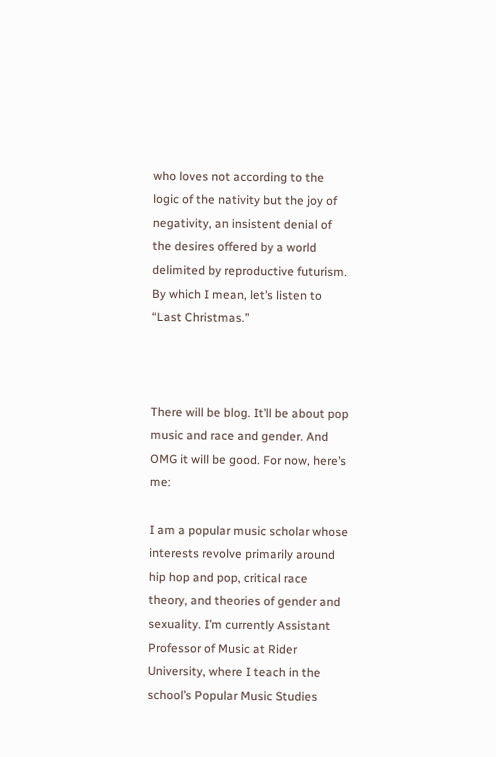who loves not according to the logic of the nativity but the joy of negativity, an insistent denial of the desires offered by a world delimited by reproductive futurism. By which I mean, let’s listen to “Last Christmas.”



There will be blog. It’ll be about pop music and race and gender. And OMG it will be good. For now, here’s me:

I am a popular music scholar whose interests revolve primarily around hip hop and pop, critical race theory, and theories of gender and sexuality. I’m currently Assistant Professor of Music at Rider University, where I teach in the school’s Popular Music Studies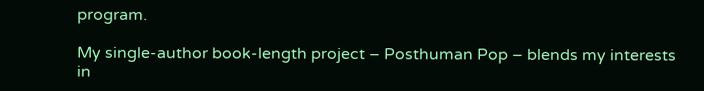program.

My single-author book-length project – Posthuman Pop – blends my interests in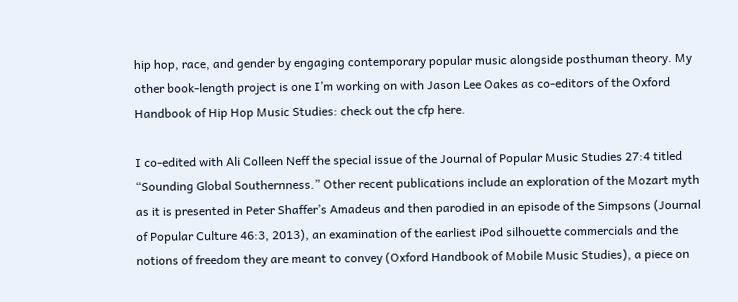hip hop, race, and gender by engaging contemporary popular music alongside posthuman theory. My other book-length project is one I’m working on with Jason Lee Oakes as co-editors of the Oxford Handbook of Hip Hop Music Studies: check out the cfp here.

I co-edited with Ali Colleen Neff the special issue of the Journal of Popular Music Studies 27:4 titled “Sounding Global Southernness.” Other recent publications include an exploration of the Mozart myth as it is presented in Peter Shaffer’s Amadeus and then parodied in an episode of the Simpsons (Journal of Popular Culture 46:3, 2013), an examination of the earliest iPod silhouette commercials and the notions of freedom they are meant to convey (Oxford Handbook of Mobile Music Studies), a piece on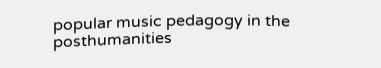popular music pedagogy in the posthumanities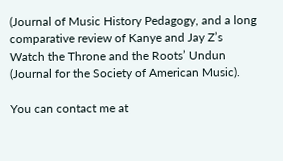(Journal of Music History Pedagogy, and a long comparative review of Kanye and Jay Z’s Watch the Throne and the Roots’ Undun (Journal for the Society of American Music).

You can contact me at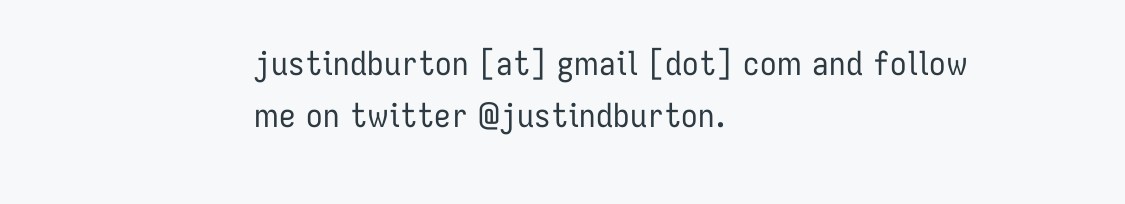justindburton [at] gmail [dot] com and follow me on twitter @justindburton.